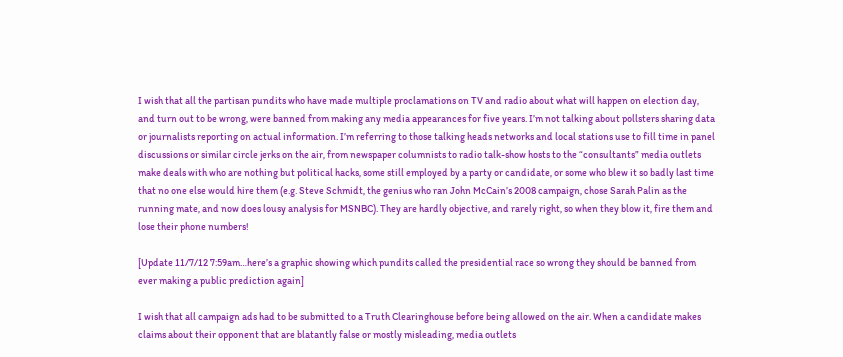I wish that all the partisan pundits who have made multiple proclamations on TV and radio about what will happen on election day, and turn out to be wrong, were banned from making any media appearances for five years. I’m not talking about pollsters sharing data or journalists reporting on actual information. I’m referring to those talking heads networks and local stations use to fill time in panel discussions or similar circle jerks on the air, from newspaper columnists to radio talk-show hosts to the “consultants” media outlets make deals with who are nothing but political hacks, some still employed by a party or candidate, or some who blew it so badly last time that no one else would hire them (e.g. Steve Schmidt, the genius who ran John McCain’s 2008 campaign, chose Sarah Palin as the running mate, and now does lousy analysis for MSNBC). They are hardly objective, and rarely right, so when they blow it, fire them and lose their phone numbers!

[Update 11/7/12 7:59am…here’s a graphic showing which pundits called the presidential race so wrong they should be banned from ever making a public prediction again]

I wish that all campaign ads had to be submitted to a Truth Clearinghouse before being allowed on the air. When a candidate makes claims about their opponent that are blatantly false or mostly misleading, media outlets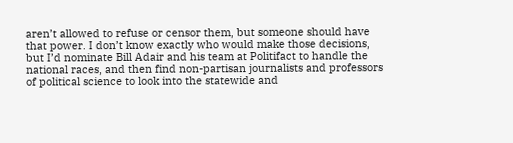aren’t allowed to refuse or censor them, but someone should have that power. I don’t know exactly who would make those decisions, but I’d nominate Bill Adair and his team at Politifact to handle the national races, and then find non-partisan journalists and professors of political science to look into the statewide and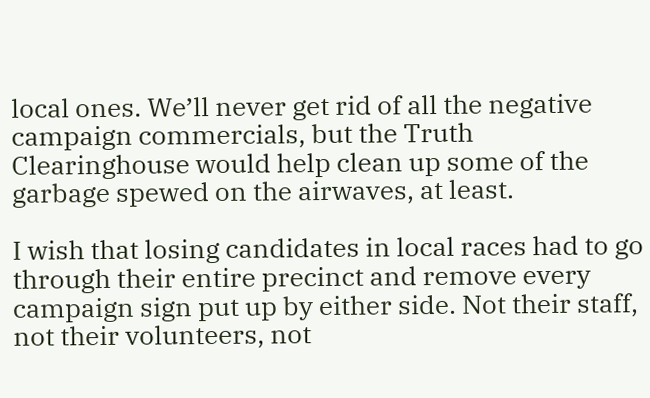local ones. We’ll never get rid of all the negative campaign commercials, but the Truth Clearinghouse would help clean up some of the garbage spewed on the airwaves, at least.

I wish that losing candidates in local races had to go through their entire precinct and remove every campaign sign put up by either side. Not their staff, not their volunteers, not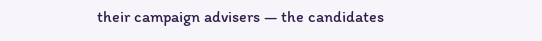their campaign advisers — the candidates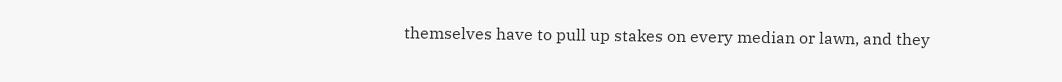themselves have to pull up stakes on every median or lawn, and they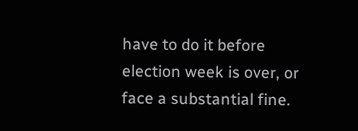have to do it before election week is over, or face a substantial fine.